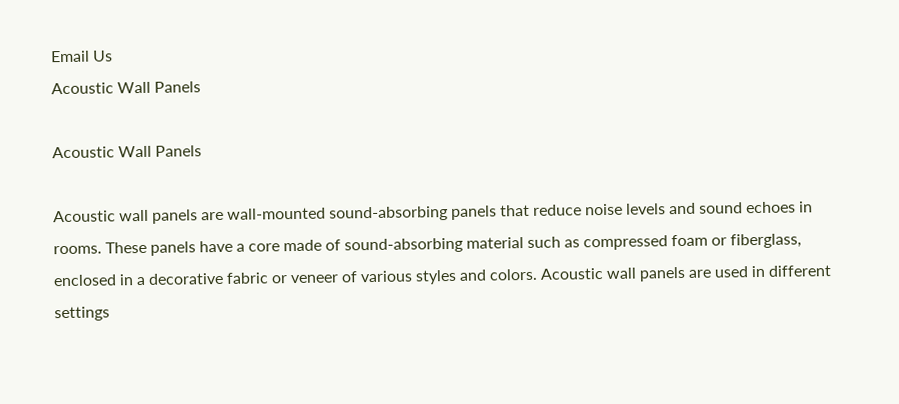Email Us
Acoustic Wall Panels

Acoustic Wall Panels

Acoustic wall panels are wall-mounted sound-absorbing panels that reduce noise levels and sound echoes in rooms. These panels have a core made of sound-absorbing material such as compressed foam or fiberglass, enclosed in a decorative fabric or veneer of various styles and colors. Acoustic wall panels are used in different settings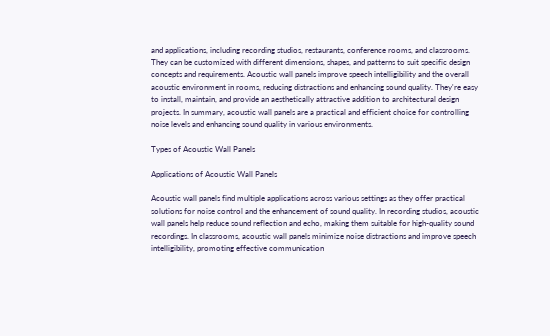and applications, including recording studios, restaurants, conference rooms, and classrooms. They can be customized with different dimensions, shapes, and patterns to suit specific design concepts and requirements. Acoustic wall panels improve speech intelligibility and the overall acoustic environment in rooms, reducing distractions and enhancing sound quality. They're easy to install, maintain, and provide an aesthetically attractive addition to architectural design projects. In summary, acoustic wall panels are a practical and efficient choice for controlling noise levels and enhancing sound quality in various environments.

Types of Acoustic Wall Panels

Applications of Acoustic Wall Panels

Acoustic wall panels find multiple applications across various settings as they offer practical solutions for noise control and the enhancement of sound quality. In recording studios, acoustic wall panels help reduce sound reflection and echo, making them suitable for high-quality sound recordings. In classrooms, acoustic wall panels minimize noise distractions and improve speech intelligibility, promoting effective communication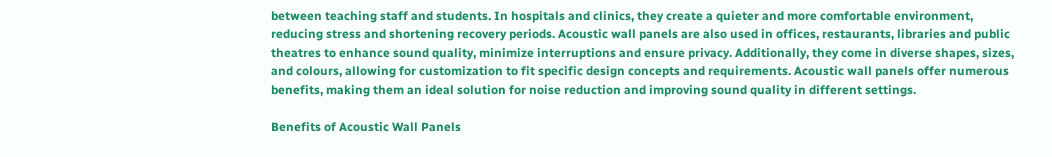between teaching staff and students. In hospitals and clinics, they create a quieter and more comfortable environment, reducing stress and shortening recovery periods. Acoustic wall panels are also used in offices, restaurants, libraries and public theatres to enhance sound quality, minimize interruptions and ensure privacy. Additionally, they come in diverse shapes, sizes, and colours, allowing for customization to fit specific design concepts and requirements. Acoustic wall panels offer numerous benefits, making them an ideal solution for noise reduction and improving sound quality in different settings.

Benefits of Acoustic Wall Panels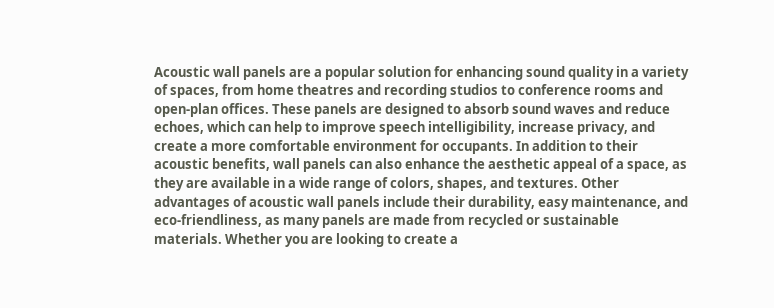Acoustic wall panels are a popular solution for enhancing sound quality in a variety of spaces, from home theatres and recording studios to conference rooms and open-plan offices. These panels are designed to absorb sound waves and reduce echoes, which can help to improve speech intelligibility, increase privacy, and create a more comfortable environment for occupants. In addition to their acoustic benefits, wall panels can also enhance the aesthetic appeal of a space, as they are available in a wide range of colors, shapes, and textures. Other advantages of acoustic wall panels include their durability, easy maintenance, and eco-friendliness, as many panels are made from recycled or sustainable materials. Whether you are looking to create a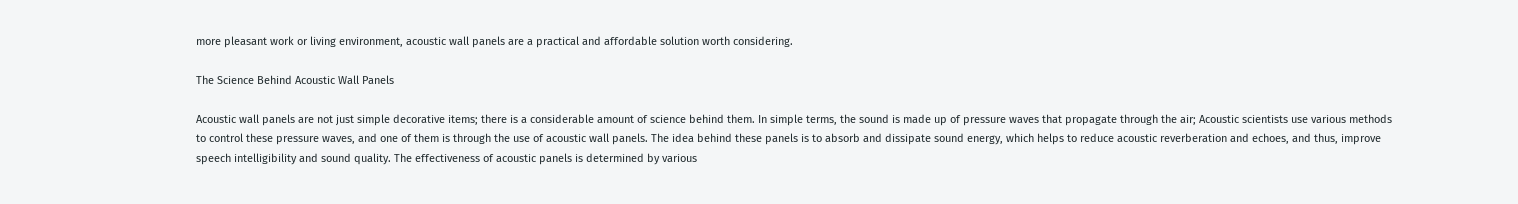more pleasant work or living environment, acoustic wall panels are a practical and affordable solution worth considering.

The Science Behind Acoustic Wall Panels

Acoustic wall panels are not just simple decorative items; there is a considerable amount of science behind them. In simple terms, the sound is made up of pressure waves that propagate through the air; Acoustic scientists use various methods to control these pressure waves, and one of them is through the use of acoustic wall panels. The idea behind these panels is to absorb and dissipate sound energy, which helps to reduce acoustic reverberation and echoes, and thus, improve speech intelligibility and sound quality. The effectiveness of acoustic panels is determined by various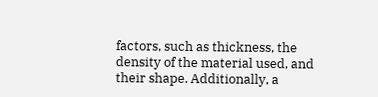factors, such as thickness, the density of the material used, and their shape. Additionally, a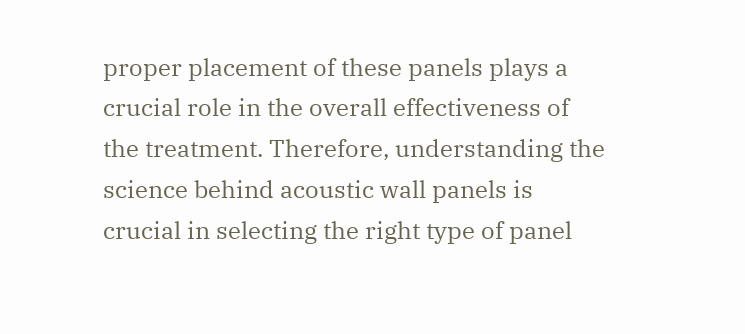proper placement of these panels plays a crucial role in the overall effectiveness of the treatment. Therefore, understanding the science behind acoustic wall panels is crucial in selecting the right type of panel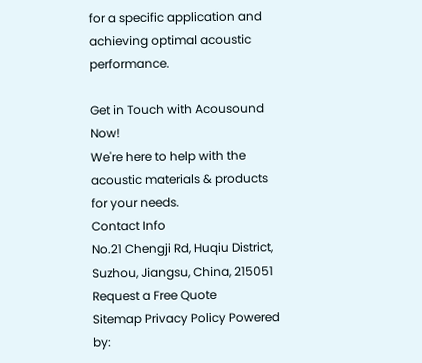for a specific application and achieving optimal acoustic performance.

Get in Touch with Acousound Now!
We're here to help with the acoustic materials & products for your needs.
Contact Info
No.21 Chengji Rd, Huqiu District, Suzhou, Jiangsu, China, 215051
Request a Free Quote
Sitemap Privacy Policy Powered by: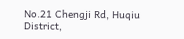No.21 Chengji Rd, Huqiu District,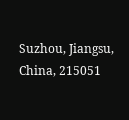Suzhou, Jiangsu, China, 215051